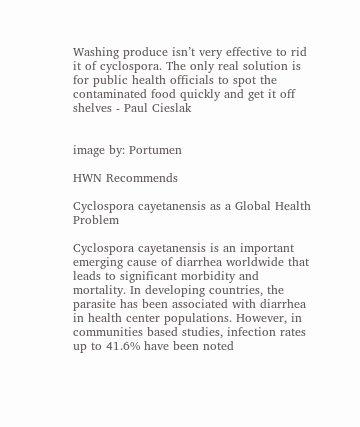Washing produce isn’t very effective to rid it of cyclospora. The only real solution is for public health officials to spot the contaminated food quickly and get it off shelves - Paul Cieslak


image by: Portumen

HWN Recommends

Cyclospora cayetanensis as a Global Health Problem

Cyclospora cayetanensis is an important emerging cause of diarrhea worldwide that leads to significant morbidity and mortality. In developing countries, the parasite has been associated with diarrhea in health center populations. However, in communities based studies, infection rates up to 41.6% have been noted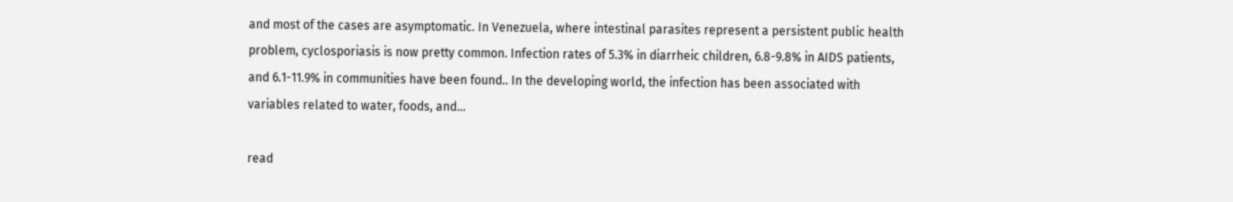and most of the cases are asymptomatic. In Venezuela, where intestinal parasites represent a persistent public health problem, cyclosporiasis is now pretty common. Infection rates of 5.3% in diarrheic children, 6.8-9.8% in AIDS patients, and 6.1-11.9% in communities have been found.. In the developing world, the infection has been associated with variables related to water, foods, and…

read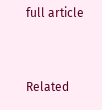full article


Related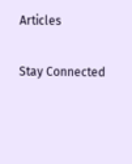Articles

Stay Connected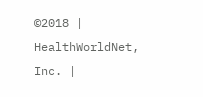©2018 | HealthWorldNet, Inc. |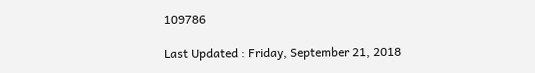109786

Last Updated : Friday, September 21, 2018